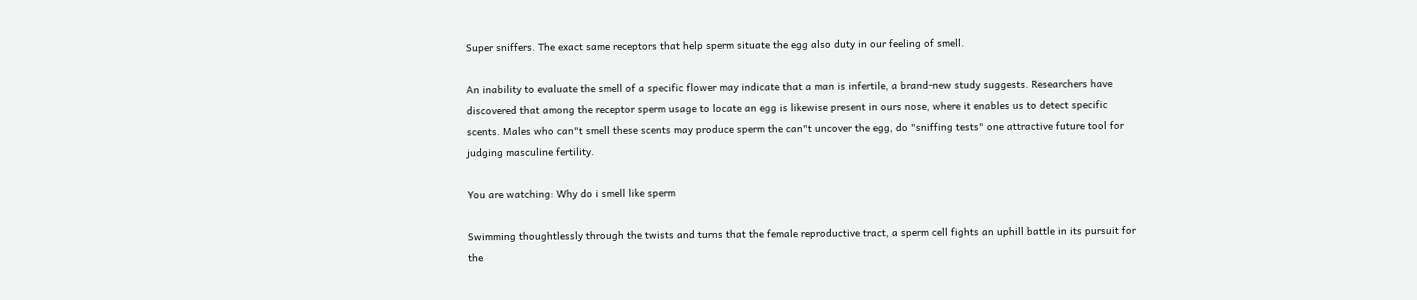Super sniffers. The exact same receptors that help sperm situate the egg also duty in our feeling of smell.

An inability to evaluate the smell of a specific flower may indicate that a man is infertile, a brand-new study suggests. Researchers have discovered that among the receptor sperm usage to locate an egg is likewise present in ours nose, where it enables us to detect specific scents. Males who can"t smell these scents may produce sperm the can"t uncover the egg, do "sniffing tests" one attractive future tool for judging masculine fertility.

You are watching: Why do i smell like sperm

Swimming thoughtlessly through the twists and turns that the female reproductive tract, a sperm cell fights an uphill battle in its pursuit for the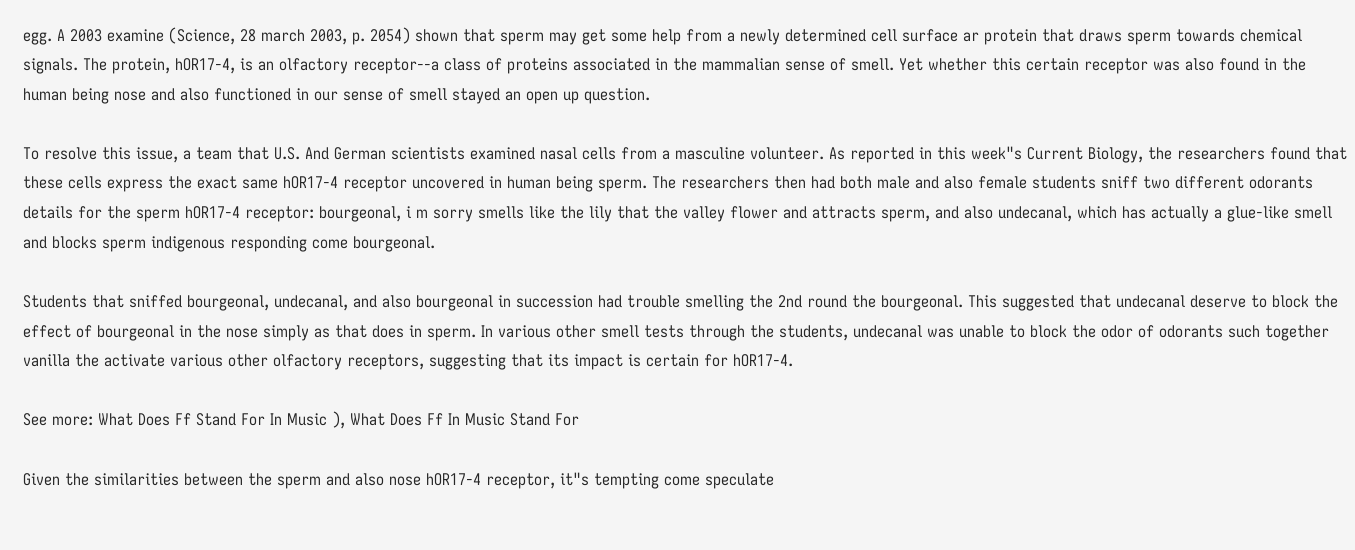egg. A 2003 examine (Science, 28 march 2003, p. 2054) shown that sperm may get some help from a newly determined cell surface ar protein that draws sperm towards chemical signals. The protein, hOR17-4, is an olfactory receptor--a class of proteins associated in the mammalian sense of smell. Yet whether this certain receptor was also found in the human being nose and also functioned in our sense of smell stayed an open up question.

To resolve this issue, a team that U.S. And German scientists examined nasal cells from a masculine volunteer. As reported in this week"s Current Biology, the researchers found that these cells express the exact same hOR17-4 receptor uncovered in human being sperm. The researchers then had both male and also female students sniff two different odorants details for the sperm hOR17-4 receptor: bourgeonal, i m sorry smells like the lily that the valley flower and attracts sperm, and also undecanal, which has actually a glue-like smell and blocks sperm indigenous responding come bourgeonal.

Students that sniffed bourgeonal, undecanal, and also bourgeonal in succession had trouble smelling the 2nd round the bourgeonal. This suggested that undecanal deserve to block the effect of bourgeonal in the nose simply as that does in sperm. In various other smell tests through the students, undecanal was unable to block the odor of odorants such together vanilla the activate various other olfactory receptors, suggesting that its impact is certain for hOR17-4.

See more: What Does Ff Stand For In Music ), What Does Ff In Music Stand For

Given the similarities between the sperm and also nose hOR17-4 receptor, it"s tempting come speculate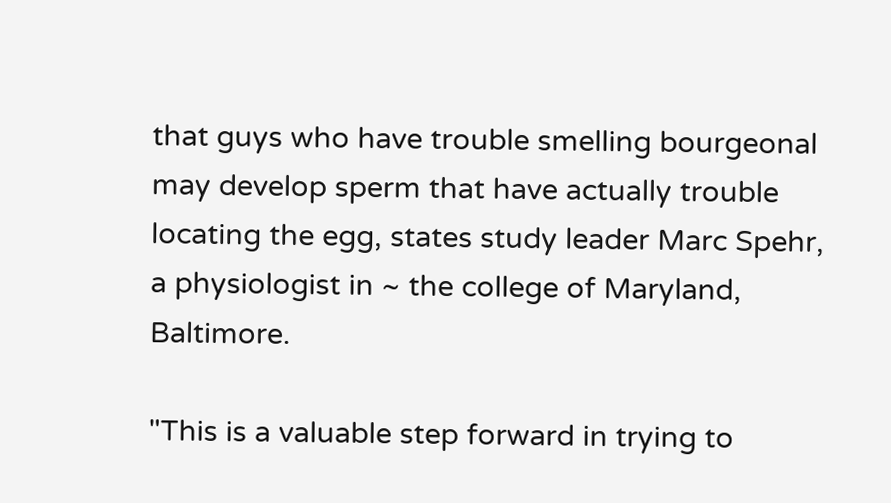that guys who have trouble smelling bourgeonal may develop sperm that have actually trouble locating the egg, states study leader Marc Spehr, a physiologist in ~ the college of Maryland, Baltimore.

"This is a valuable step forward in trying to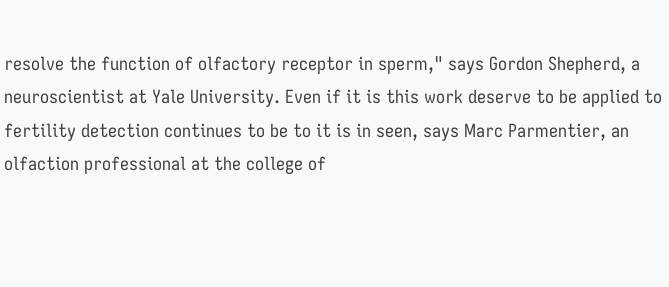resolve the function of olfactory receptor in sperm," says Gordon Shepherd, a neuroscientist at Yale University. Even if it is this work deserve to be applied to fertility detection continues to be to it is in seen, says Marc Parmentier, an olfaction professional at the college of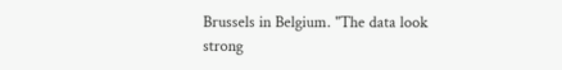Brussels in Belgium. "The data look strong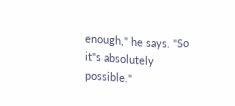enough," he says. "So it"s absolutely possible."